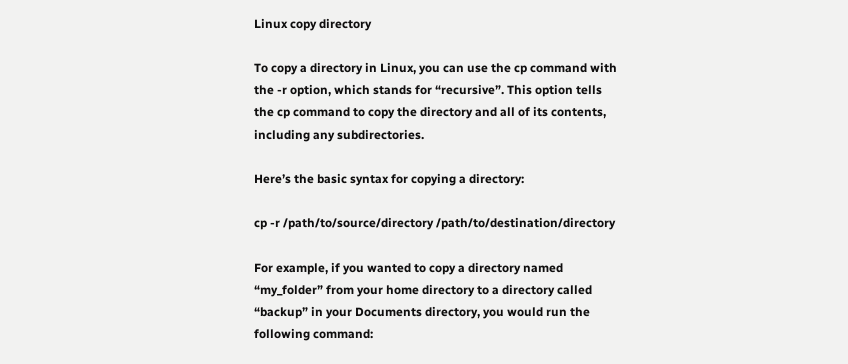Linux copy directory

To copy a directory in Linux, you can use the cp command with the -r option, which stands for “recursive”. This option tells the cp command to copy the directory and all of its contents, including any subdirectories.

Here’s the basic syntax for copying a directory:

cp -r /path/to/source/directory /path/to/destination/directory

For example, if you wanted to copy a directory named “my_folder” from your home directory to a directory called “backup” in your Documents directory, you would run the following command: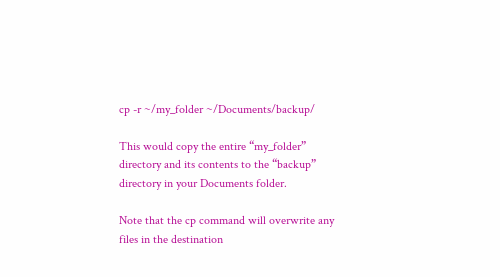cp -r ~/my_folder ~/Documents/backup/

This would copy the entire “my_folder” directory and its contents to the “backup” directory in your Documents folder.

Note that the cp command will overwrite any files in the destination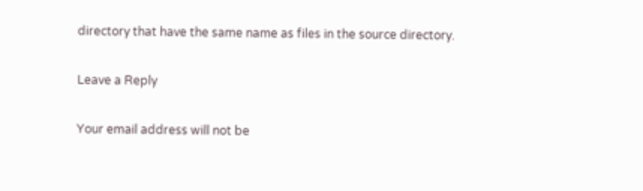directory that have the same name as files in the source directory.

Leave a Reply

Your email address will not be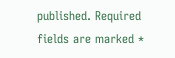published. Required fields are marked *